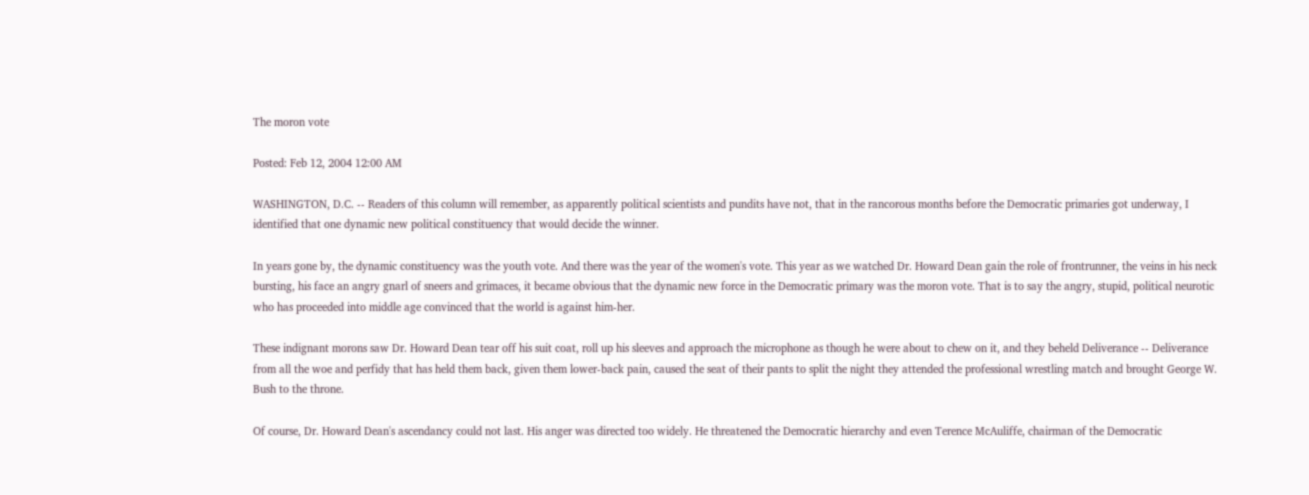The moron vote

Posted: Feb 12, 2004 12:00 AM

WASHINGTON, D.C. -- Readers of this column will remember, as apparently political scientists and pundits have not, that in the rancorous months before the Democratic primaries got underway, I identified that one dynamic new political constituency that would decide the winner.

In years gone by, the dynamic constituency was the youth vote. And there was the year of the women's vote. This year as we watched Dr. Howard Dean gain the role of frontrunner, the veins in his neck bursting, his face an angry gnarl of sneers and grimaces, it became obvious that the dynamic new force in the Democratic primary was the moron vote. That is to say the angry, stupid, political neurotic who has proceeded into middle age convinced that the world is against him-her.

These indignant morons saw Dr. Howard Dean tear off his suit coat, roll up his sleeves and approach the microphone as though he were about to chew on it, and they beheld Deliverance -- Deliverance from all the woe and perfidy that has held them back, given them lower-back pain, caused the seat of their pants to split the night they attended the professional wrestling match and brought George W. Bush to the throne.

Of course, Dr. Howard Dean's ascendancy could not last. His anger was directed too widely. He threatened the Democratic hierarchy and even Terence McAuliffe, chairman of the Democratic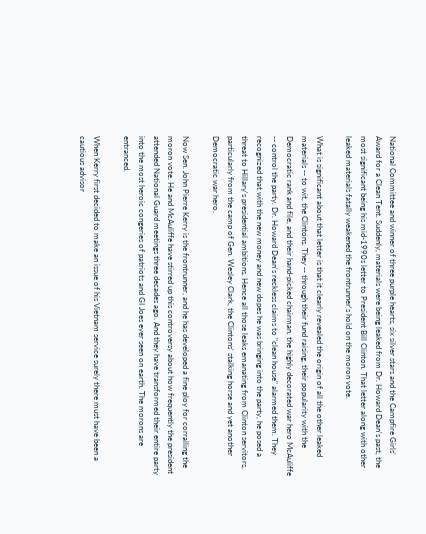National Committee and winner of three purple hearts, six silver stars and the Campfire Girls' Award for a Clean Tent. Suddenly, materials were being leaked from Dr. Howard Dean's past, the most significant being his mid-1990s letter to President Bill Clinton. That letter along with other leaked materials fatally weakened the frontrunner's hold on the moron vote.

What is significant about that letter is that it clearly revealed the origin of all the other leaked materials -- to wit, the Clintons. They -- through their fund raising, their popularity with the Democratic rank and file, and their hand-picked chairman, the highly decorated war hero McAuliffe -- control the party. Dr. Howard Dean's reckless claims to "clean house" alarmed them. They recognized that with the new money and new dopes he was bringing into the party, he posed a threat to Hillary's presidential ambitions. Hence all those leaks emanating from Clinton servitors, particularly from the camp of Gen. Wesley Clark, the Clintons' stalking horse and yet another Democratic war hero.

Now Sen. John Pierre Kerry is the frontrunner, and he has developed a fine ploy for corralling the moron vote. He and McAuliffe have stirred up this controversy about how frequently the president attended National Guard meetings three decades ago. And they have transformed their entire party into the most heroic congeries of patriots and GI Joes ever seen on earth. The morons are entranced.

When Kerry first decided to make an issue of his Vietnam service surely there must have been a cautious advisor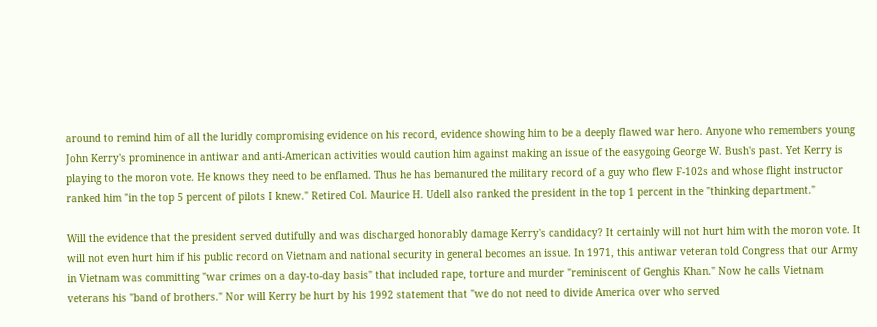around to remind him of all the luridly compromising evidence on his record, evidence showing him to be a deeply flawed war hero. Anyone who remembers young John Kerry's prominence in antiwar and anti-American activities would caution him against making an issue of the easygoing George W. Bush's past. Yet Kerry is playing to the moron vote. He knows they need to be enflamed. Thus he has bemanured the military record of a guy who flew F-102s and whose flight instructor ranked him "in the top 5 percent of pilots I knew." Retired Col. Maurice H. Udell also ranked the president in the top 1 percent in the "thinking department."

Will the evidence that the president served dutifully and was discharged honorably damage Kerry's candidacy? It certainly will not hurt him with the moron vote. It will not even hurt him if his public record on Vietnam and national security in general becomes an issue. In 1971, this antiwar veteran told Congress that our Army in Vietnam was committing "war crimes on a day-to-day basis" that included rape, torture and murder "reminiscent of Genghis Khan." Now he calls Vietnam veterans his "band of brothers." Nor will Kerry be hurt by his 1992 statement that "we do not need to divide America over who served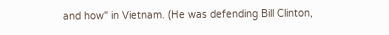and how" in Vietnam. (He was defending Bill Clinton,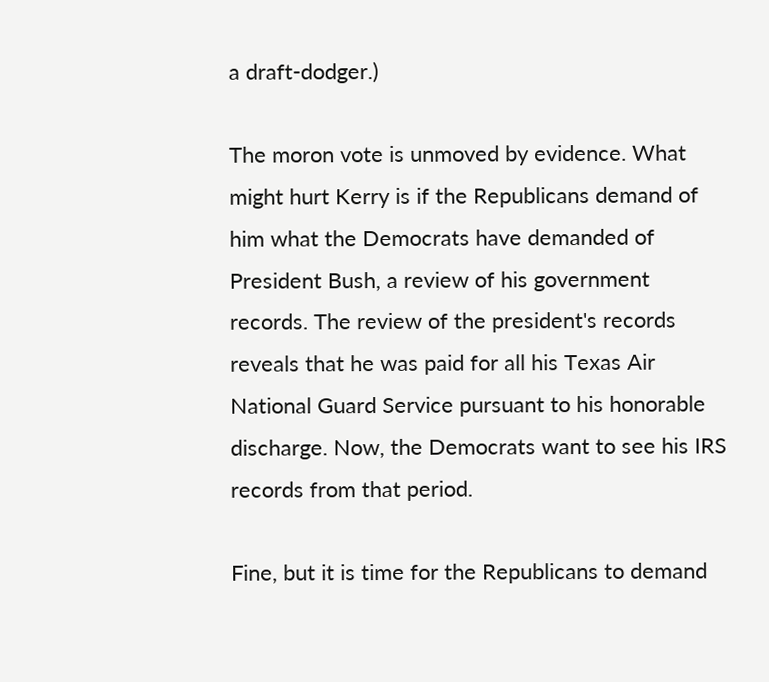a draft-dodger.)

The moron vote is unmoved by evidence. What might hurt Kerry is if the Republicans demand of him what the Democrats have demanded of President Bush, a review of his government records. The review of the president's records reveals that he was paid for all his Texas Air National Guard Service pursuant to his honorable discharge. Now, the Democrats want to see his IRS records from that period.

Fine, but it is time for the Republicans to demand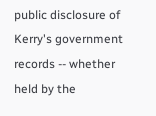public disclosure of Kerry's government records -- whether held by the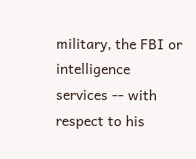military, the FBI or intelligence services -- with respect to his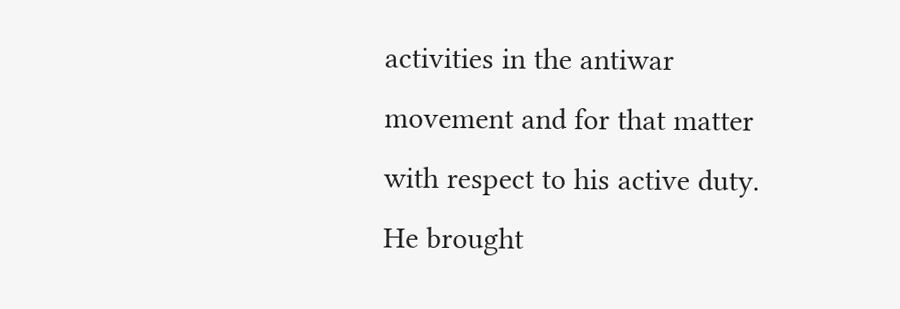activities in the antiwar movement and for that matter with respect to his active duty. He brought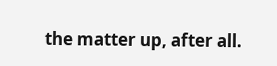the matter up, after all.